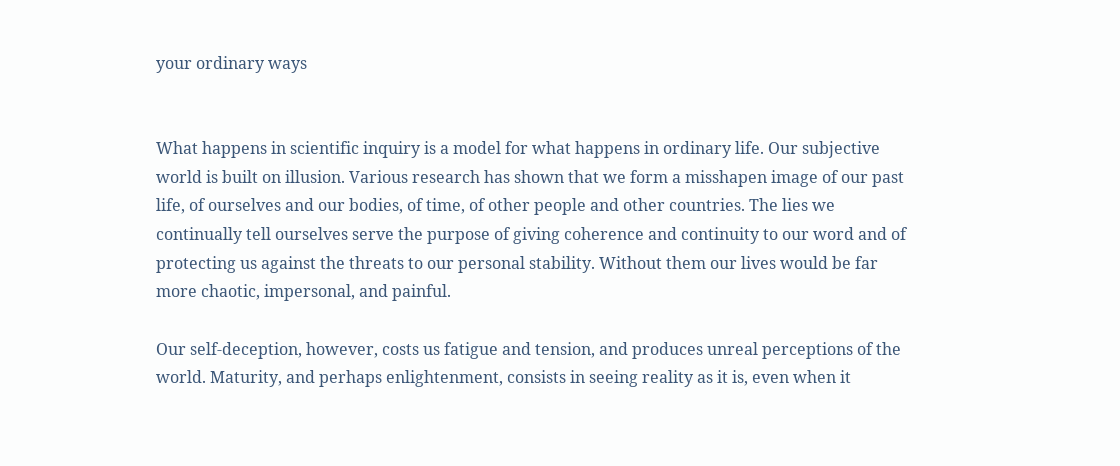your ordinary ways


What happens in scientific inquiry is a model for what happens in ordinary life. Our subjective world is built on illusion. Various research has shown that we form a misshapen image of our past life, of ourselves and our bodies, of time, of other people and other countries. The lies we continually tell ourselves serve the purpose of giving coherence and continuity to our word and of protecting us against the threats to our personal stability. Without them our lives would be far more chaotic, impersonal, and painful.

Our self-deception, however, costs us fatigue and tension, and produces unreal perceptions of the world. Maturity, and perhaps enlightenment, consists in seeing reality as it is, even when it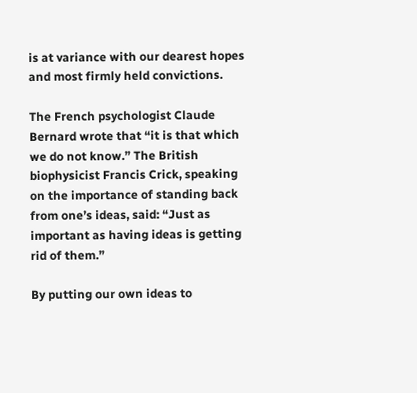is at variance with our dearest hopes and most firmly held convictions.

The French psychologist Claude Bernard wrote that “it is that which we do not know.” The British biophysicist Francis Crick, speaking on the importance of standing back from one’s ideas, said: “Just as important as having ideas is getting rid of them.”

By putting our own ideas to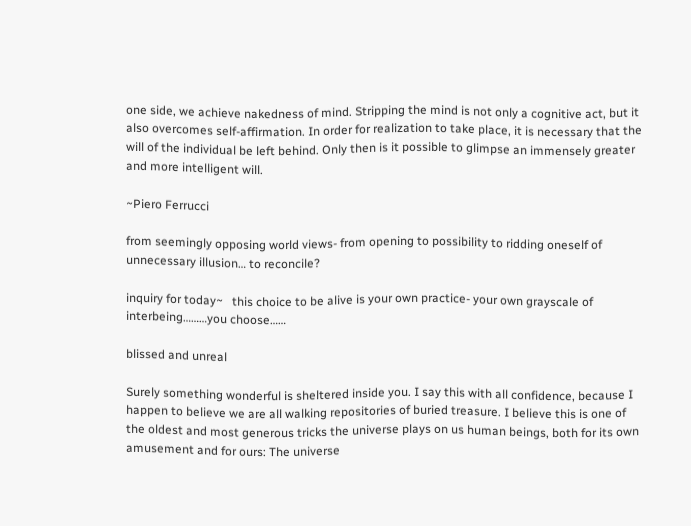one side, we achieve nakedness of mind. Stripping the mind is not only a cognitive act, but it also overcomes self-affirmation. In order for realization to take place, it is necessary that the will of the individual be left behind. Only then is it possible to glimpse an immensely greater and more intelligent will.

~Piero Ferrucci

from seemingly opposing world views- from opening to possibility to ridding oneself of unnecessary illusion… to reconcile?

inquiry for today~   this choice to be alive is your own practice- your own grayscale of interbeing………you choose……

blissed and unreal

Surely something wonderful is sheltered inside you. I say this with all confidence, because I happen to believe we are all walking repositories of buried treasure. I believe this is one of the oldest and most generous tricks the universe plays on us human beings, both for its own amusement and for ours: The universe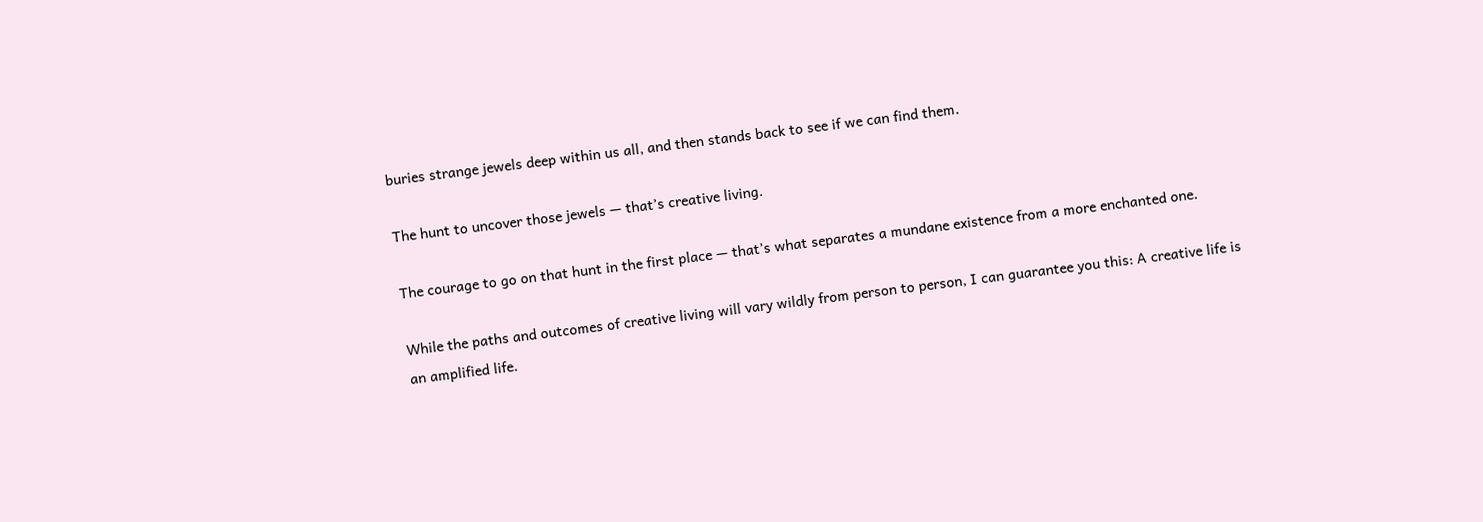buries strange jewels deep within us all, and then stands back to see if we can find them.

The hunt to uncover those jewels — that’s creative living.

The courage to go on that hunt in the first place — that’s what separates a mundane existence from a more enchanted one.

While the paths and outcomes of creative living will vary wildly from person to person, I can guarantee you this: A creative life is an amplified life.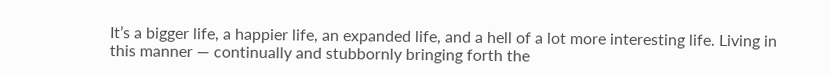It’s a bigger life, a happier life, an expanded life, and a hell of a lot more interesting life. Living in this manner — continually and stubbornly bringing forth the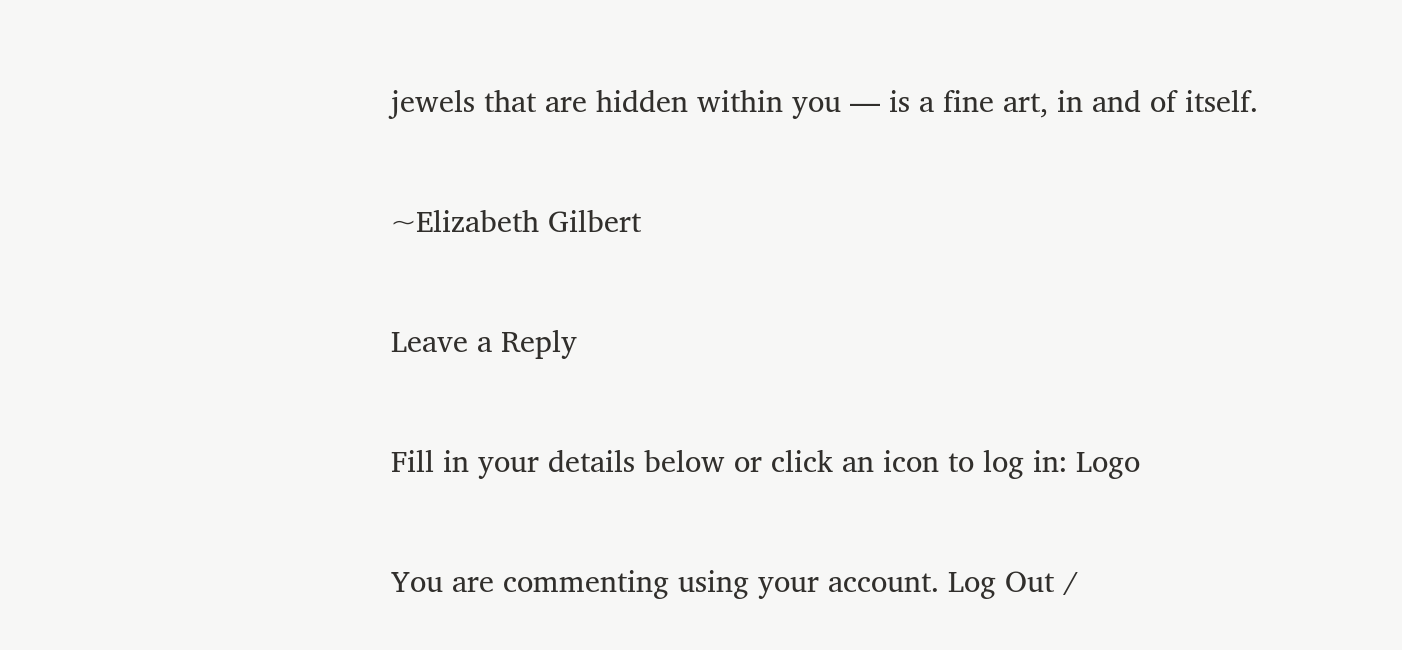jewels that are hidden within you — is a fine art, in and of itself.

~Elizabeth Gilbert

Leave a Reply

Fill in your details below or click an icon to log in: Logo

You are commenting using your account. Log Out /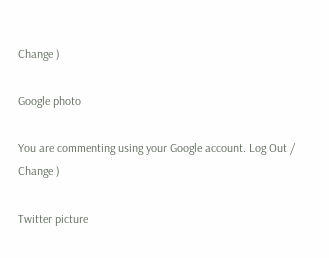Change )

Google photo

You are commenting using your Google account. Log Out /  Change )

Twitter picture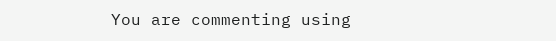You are commenting using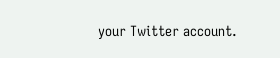your Twitter account.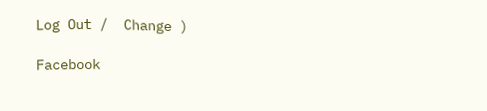Log Out /  Change )

Facebook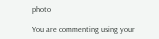photo

You are commenting using your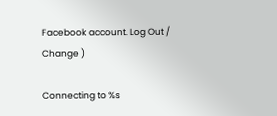Facebook account. Log Out /  Change )

Connecting to %s